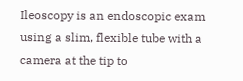Ileoscopy is an endoscopic exam using a slim, flexible tube with a camera at the tip to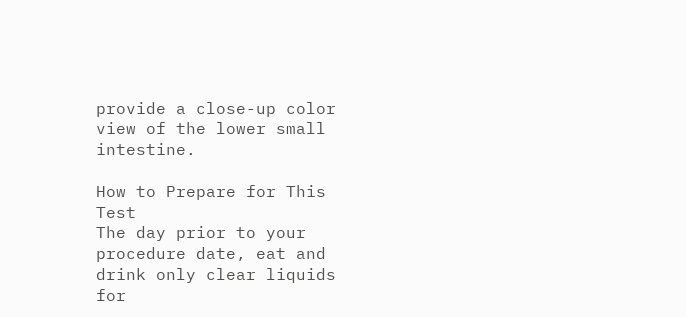provide a close-up color view of the lower small intestine.

How to Prepare for This Test
The day prior to your procedure date, eat and drink only clear liquids for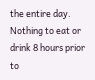the entire day. Nothing to eat or drink 8 hours prior to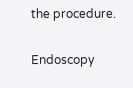the procedure.

Endoscopy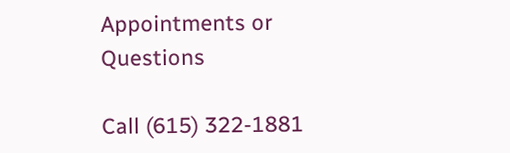Appointments or Questions

Call (615) 322-1881